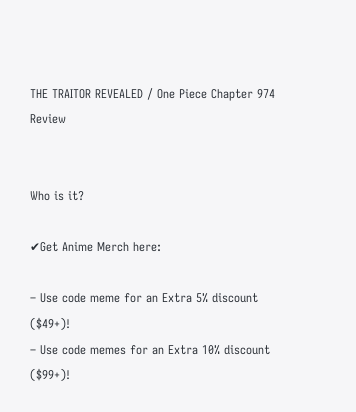THE TRAITOR REVEALED / One Piece Chapter 974 Review


Who is it?

✔Get Anime Merch here:

– Use code meme for an Extra 5% discount ($49+)!
– Use code memes for an Extra 10% discount ($99+)!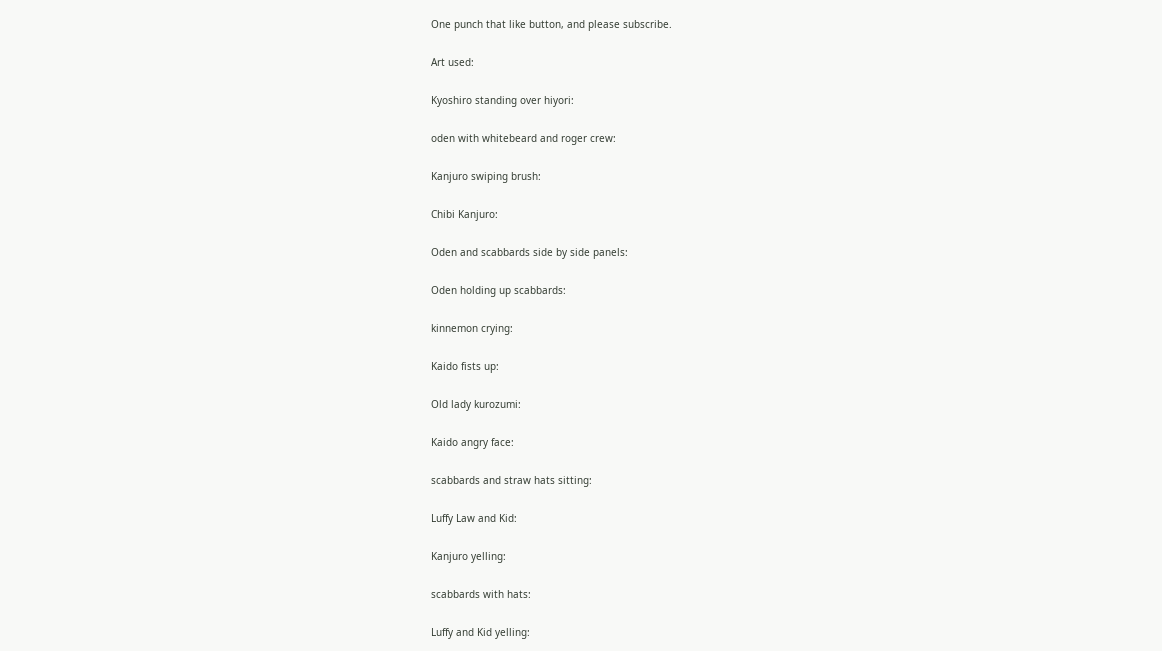One punch that like button, and please subscribe.

Art used:

Kyoshiro standing over hiyori:

oden with whitebeard and roger crew:

Kanjuro swiping brush:

Chibi Kanjuro:

Oden and scabbards side by side panels:

Oden holding up scabbards:

kinnemon crying:

Kaido fists up:

Old lady kurozumi:

Kaido angry face:

scabbards and straw hats sitting:

Luffy Law and Kid:

Kanjuro yelling:

scabbards with hats:

Luffy and Kid yelling: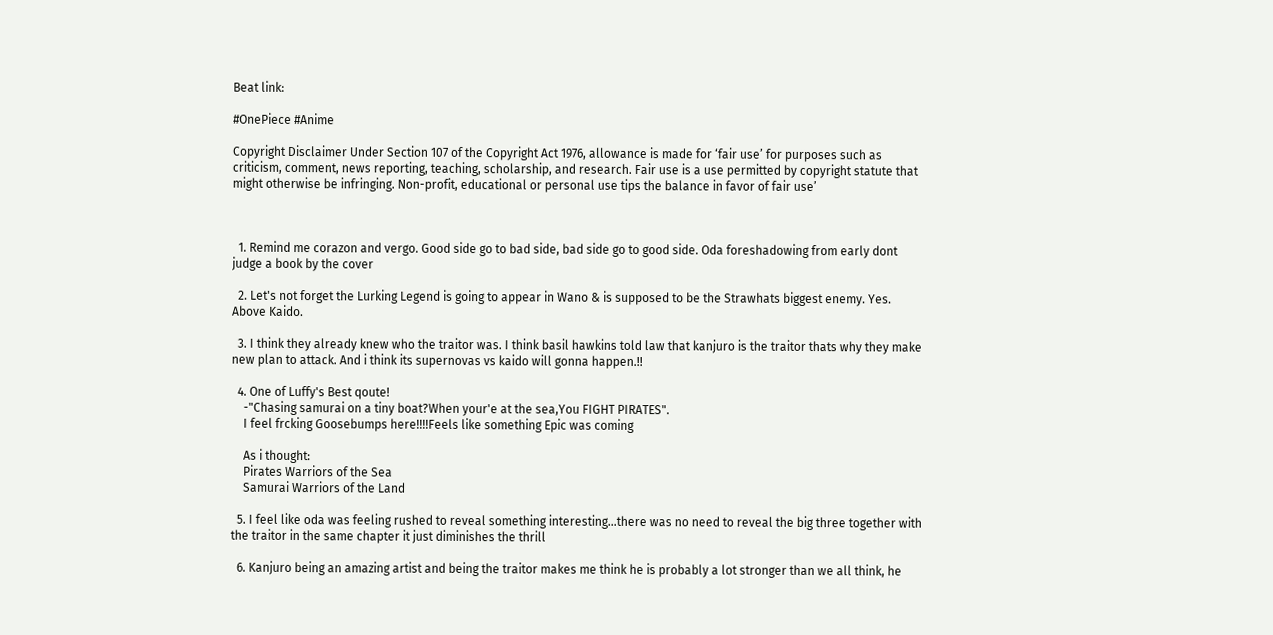Beat link:

#OnePiece #Anime

Copyright Disclaimer Under Section 107 of the Copyright Act 1976, allowance is made for ‘fair use’ for purposes such as criticism, comment, news reporting, teaching, scholarship, and research. Fair use is a use permitted by copyright statute that might otherwise be infringing. Non-profit, educational or personal use tips the balance in favor of fair use’



  1. Remind me corazon and vergo. Good side go to bad side, bad side go to good side. Oda foreshadowing from early dont judge a book by the cover

  2. Let's not forget the Lurking Legend is going to appear in Wano & is supposed to be the Strawhats biggest enemy. Yes. Above Kaido.

  3. I think they already knew who the traitor was. I think basil hawkins told law that kanjuro is the traitor thats why they make new plan to attack. And i think its supernovas vs kaido will gonna happen.!!

  4. One of Luffy's Best qoute!
    -"Chasing samurai on a tiny boat?When your'e at the sea,You FIGHT PIRATES".
    I feel frcking Goosebumps here!!!!Feels like something Epic was coming

    As i thought:
    Pirates Warriors of the Sea
    Samurai Warriors of the Land

  5. I feel like oda was feeling rushed to reveal something interesting…there was no need to reveal the big three together with the traitor in the same chapter it just diminishes the thrill

  6. Kanjuro being an amazing artist and being the traitor makes me think he is probably a lot stronger than we all think, he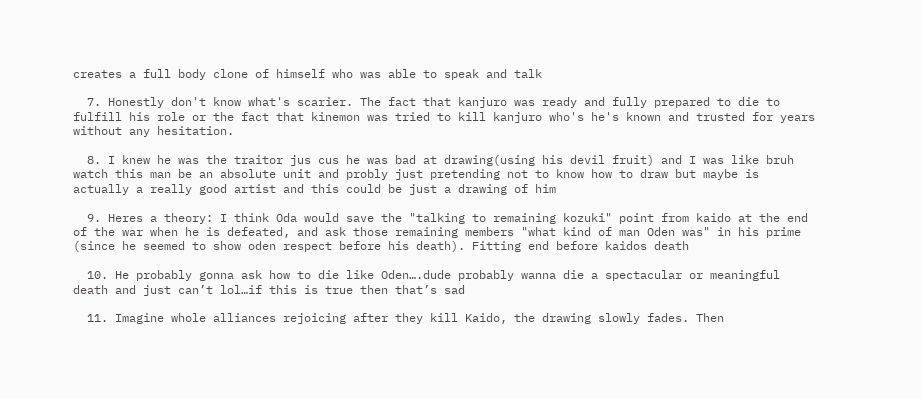creates a full body clone of himself who was able to speak and talk

  7. Honestly don't know what's scarier. The fact that kanjuro was ready and fully prepared to die to fulfill his role or the fact that kinemon was tried to kill kanjuro who's he's known and trusted for years without any hesitation.

  8. I knew he was the traitor jus cus he was bad at drawing(using his devil fruit) and I was like bruh watch this man be an absolute unit and probly just pretending not to know how to draw but maybe is actually a really good artist and this could be just a drawing of him

  9. Heres a theory: I think Oda would save the "talking to remaining kozuki" point from kaido at the end of the war when he is defeated, and ask those remaining members "what kind of man Oden was" in his prime (since he seemed to show oden respect before his death). Fitting end before kaidos death

  10. He probably gonna ask how to die like Oden….dude probably wanna die a spectacular or meaningful death and just can’t lol…if this is true then that’s sad

  11. Imagine whole alliances rejoicing after they kill Kaido, the drawing slowly fades. Then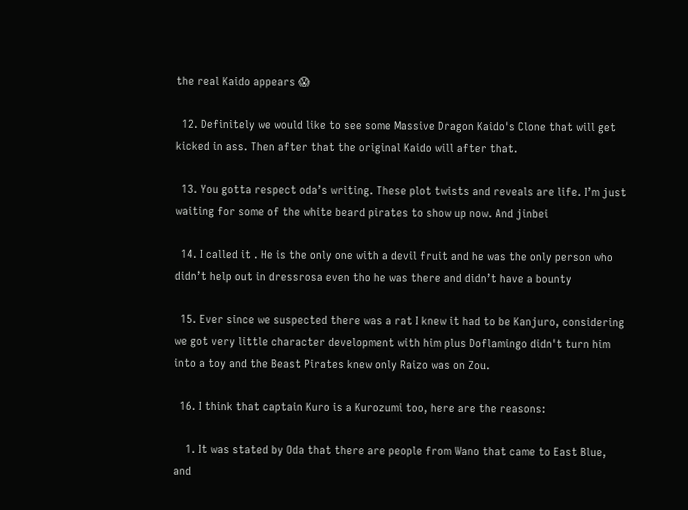the real Kaido appears 😱

  12. Definitely we would like to see some Massive Dragon Kaido's Clone that will get kicked in ass. Then after that the original Kaido will after that.

  13. You gotta respect oda’s writing. These plot twists and reveals are life. I’m just waiting for some of the white beard pirates to show up now. And jinbei

  14. I called it . He is the only one with a devil fruit and he was the only person who didn’t help out in dressrosa even tho he was there and didn’t have a bounty

  15. Ever since we suspected there was a rat I knew it had to be Kanjuro, considering we got very little character development with him plus Doflamingo didn't turn him into a toy and the Beast Pirates knew only Raizo was on Zou.

  16. I think that captain Kuro is a Kurozumi too, here are the reasons:

    1. It was stated by Oda that there are people from Wano that came to East Blue, and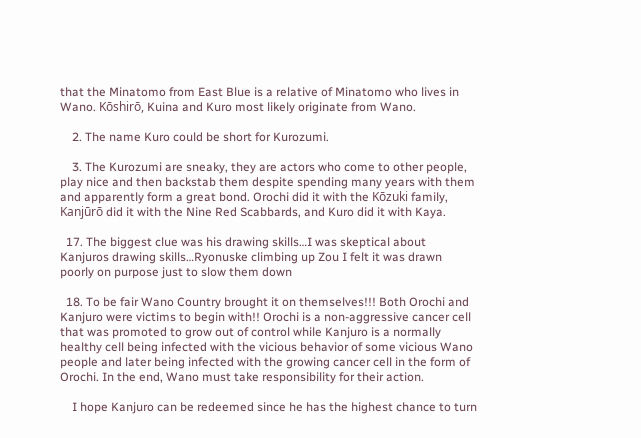that the Minatomo from East Blue is a relative of Minatomo who lives in Wano. Kōshirō, Kuina and Kuro most likely originate from Wano.

    2. The name Kuro could be short for Kurozumi.

    3. The Kurozumi are sneaky, they are actors who come to other people, play nice and then backstab them despite spending many years with them and apparently form a great bond. Orochi did it with the Kōzuki family, Kanjūrō did it with the Nine Red Scabbards, and Kuro did it with Kaya.

  17. The biggest clue was his drawing skills…I was skeptical about Kanjuros drawing skills…Ryonuske climbing up Zou I felt it was drawn poorly on purpose just to slow them down

  18. To be fair Wano Country brought it on themselves!!! Both Orochi and Kanjuro were victims to begin with!! Orochi is a non-aggressive cancer cell that was promoted to grow out of control while Kanjuro is a normally healthy cell being infected with the vicious behavior of some vicious Wano people and later being infected with the growing cancer cell in the form of Orochi. In the end, Wano must take responsibility for their action.

    I hope Kanjuro can be redeemed since he has the highest chance to turn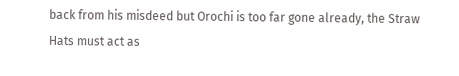back from his misdeed but Orochi is too far gone already, the Straw Hats must act as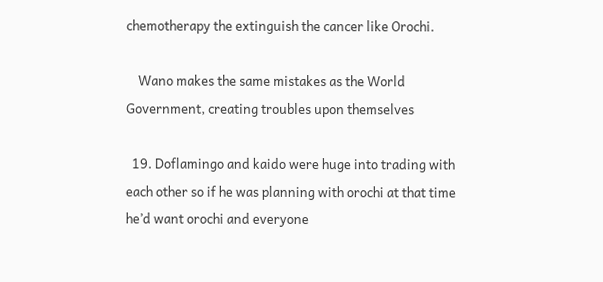chemotherapy the extinguish the cancer like Orochi.

    Wano makes the same mistakes as the World Government, creating troubles upon themselves

  19. Doflamingo and kaido were huge into trading with each other so if he was planning with orochi at that time he’d want orochi and everyone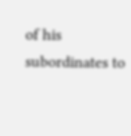of his subordinates to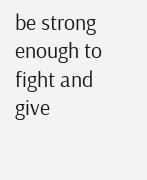be strong enough to fight and give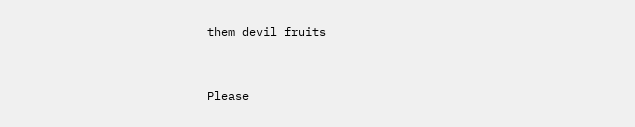them devil fruits


Please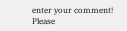enter your comment!
Please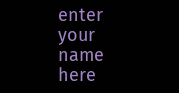enter your name here